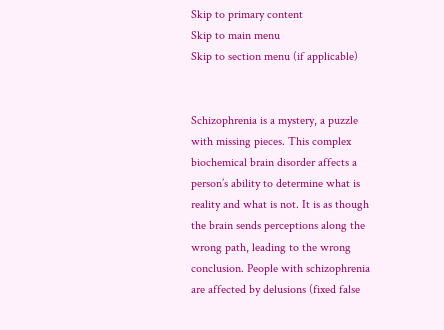Skip to primary content
Skip to main menu
Skip to section menu (if applicable)


Schizophrenia is a mystery, a puzzle with missing pieces. This complex biochemical brain disorder affects a person’s ability to determine what is reality and what is not. It is as though the brain sends perceptions along the wrong path, leading to the wrong conclusion. People with schizophrenia are affected by delusions (fixed false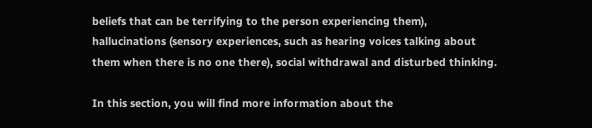beliefs that can be terrifying to the person experiencing them), hallucinations (sensory experiences, such as hearing voices talking about them when there is no one there), social withdrawal and disturbed thinking.

In this section, you will find more information about the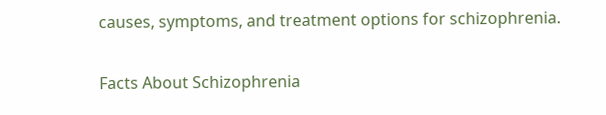causes, symptoms, and treatment options for schizophrenia.

Facts About Schizophrenia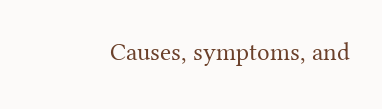Causes, symptoms, and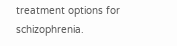treatment options for schizophrenia.